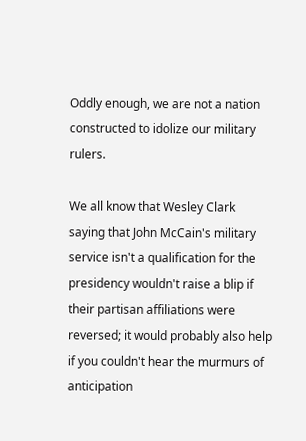Oddly enough, we are not a nation constructed to idolize our military rulers.

We all know that Wesley Clark saying that John McCain's military service isn't a qualification for the presidency wouldn't raise a blip if their partisan affiliations were reversed; it would probably also help if you couldn't hear the murmurs of anticipation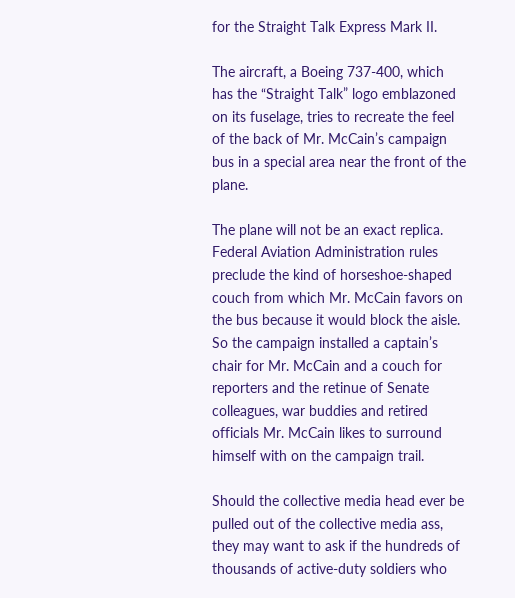for the Straight Talk Express Mark II.

The aircraft, a Boeing 737-400, which has the “Straight Talk” logo emblazoned on its fuselage, tries to recreate the feel of the back of Mr. McCain’s campaign bus in a special area near the front of the plane.

The plane will not be an exact replica. Federal Aviation Administration rules preclude the kind of horseshoe-shaped couch from which Mr. McCain favors on the bus because it would block the aisle. So the campaign installed a captain’s chair for Mr. McCain and a couch for reporters and the retinue of Senate colleagues, war buddies and retired officials Mr. McCain likes to surround himself with on the campaign trail.

Should the collective media head ever be pulled out of the collective media ass, they may want to ask if the hundreds of thousands of active-duty soldiers who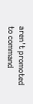aren't promoted to command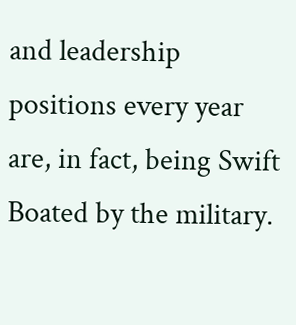and leadership positions every year are, in fact, being Swift Boated by the military.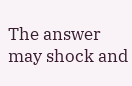The answer may shock and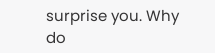surprise you. Why do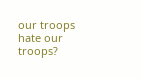our troops hate our troops?